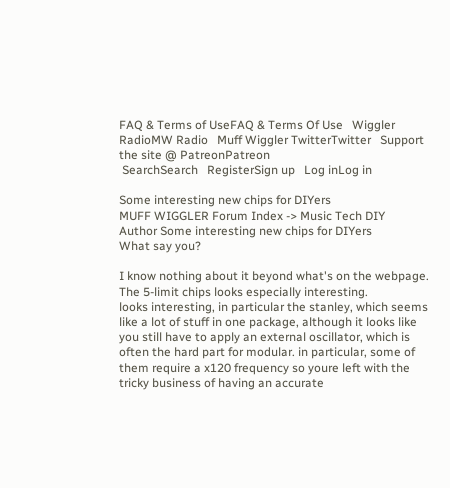FAQ & Terms of UseFAQ & Terms Of Use   Wiggler RadioMW Radio   Muff Wiggler TwitterTwitter   Support the site @ PatreonPatreon
 SearchSearch   RegisterSign up   Log inLog in

Some interesting new chips for DIYers
MUFF WIGGLER Forum Index -> Music Tech DIY
Author Some interesting new chips for DIYers
What say you?

I know nothing about it beyond what's on the webpage. The 5-limit chips looks especially interesting.
looks interesting, in particular the stanley, which seems like a lot of stuff in one package, although it looks like you still have to apply an external oscillator, which is often the hard part for modular. in particular, some of them require a x120 frequency so youre left with the tricky business of having an accurate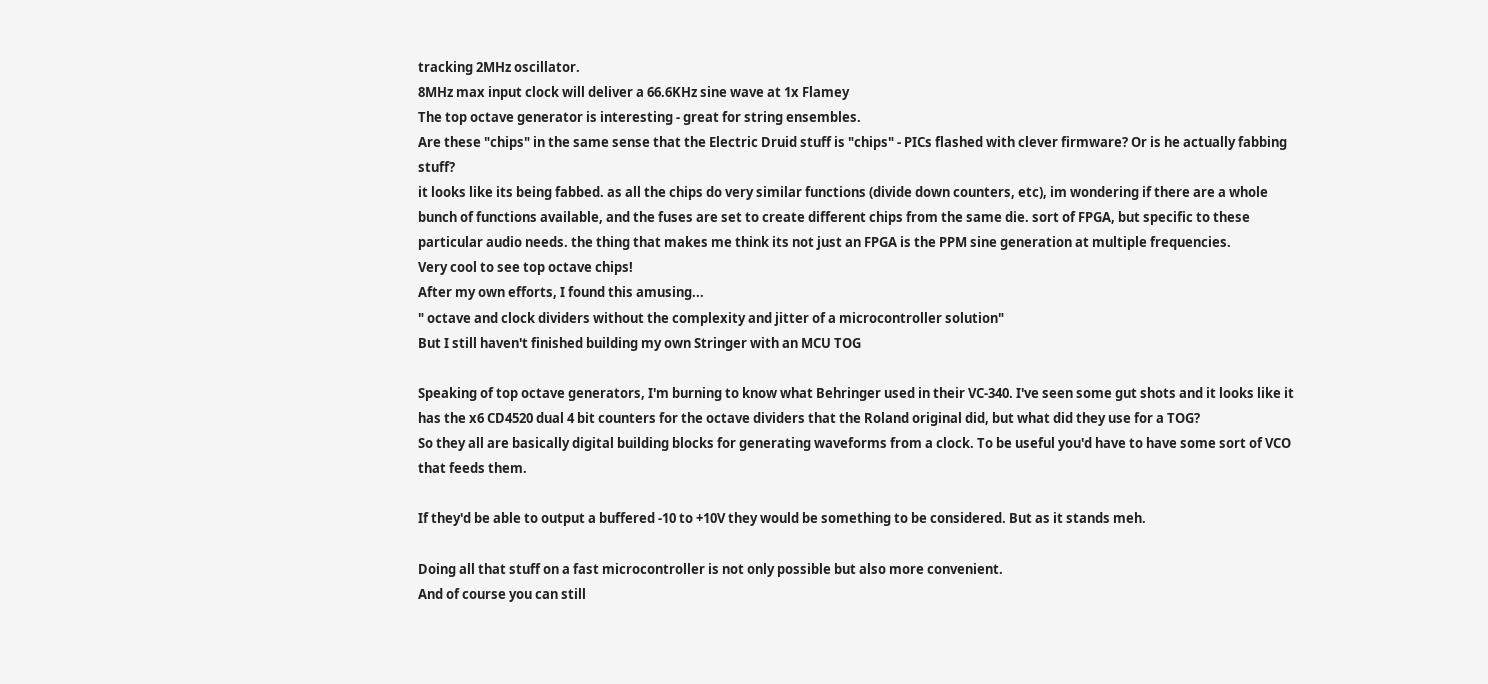tracking 2MHz oscillator.
8MHz max input clock will deliver a 66.6KHz sine wave at 1x Flamey
The top octave generator is interesting - great for string ensembles.
Are these "chips" in the same sense that the Electric Druid stuff is "chips" - PICs flashed with clever firmware? Or is he actually fabbing stuff?
it looks like its being fabbed. as all the chips do very similar functions (divide down counters, etc), im wondering if there are a whole bunch of functions available, and the fuses are set to create different chips from the same die. sort of FPGA, but specific to these particular audio needs. the thing that makes me think its not just an FPGA is the PPM sine generation at multiple frequencies.
Very cool to see top octave chips!
After my own efforts, I found this amusing...
" octave and clock dividers without the complexity and jitter of a microcontroller solution"
But I still haven't finished building my own Stringer with an MCU TOG

Speaking of top octave generators, I'm burning to know what Behringer used in their VC-340. I've seen some gut shots and it looks like it has the x6 CD4520 dual 4 bit counters for the octave dividers that the Roland original did, but what did they use for a TOG?
So they all are basically digital building blocks for generating waveforms from a clock. To be useful you'd have to have some sort of VCO that feeds them.

If they'd be able to output a buffered -10 to +10V they would be something to be considered. But as it stands meh.

Doing all that stuff on a fast microcontroller is not only possible but also more convenient.
And of course you can still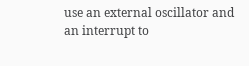use an external oscillator and an interrupt to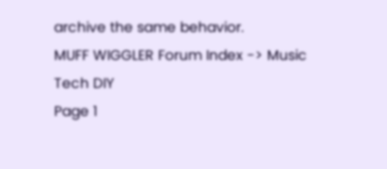archive the same behavior.
MUFF WIGGLER Forum Index -> Music Tech DIY
Page 1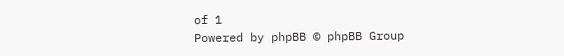of 1
Powered by phpBB © phpBB Group